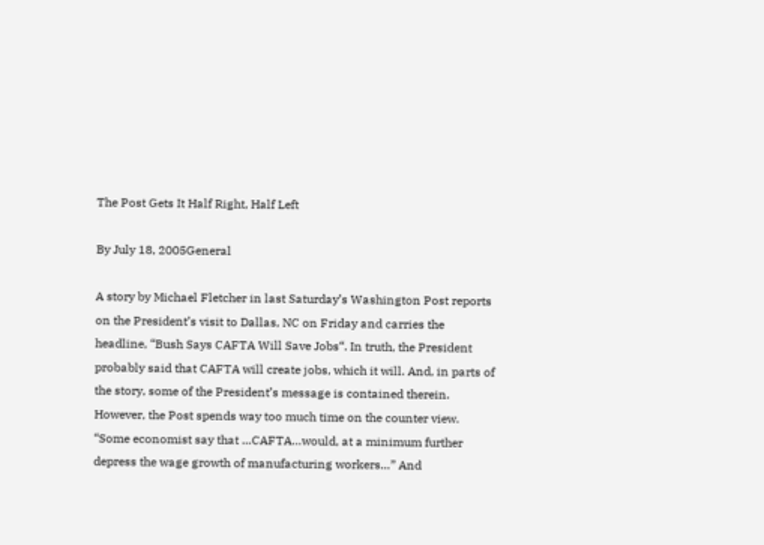The Post Gets It Half Right, Half Left

By July 18, 2005General

A story by Michael Fletcher in last Saturday’s Washington Post reports on the President’s visit to Dallas, NC on Friday and carries the headline, “Bush Says CAFTA Will Save Jobs“. In truth, the President probably said that CAFTA will create jobs, which it will. And, in parts of the story, some of the President’s message is contained therein. However, the Post spends way too much time on the counter view. “Some economist say that …CAFTA…would, at a minimum further depress the wage growth of manufacturing workers…” And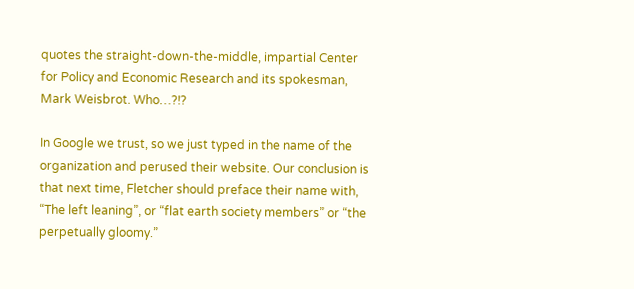quotes the straight-down-the-middle, impartial Center for Policy and Economic Research and its spokesman, Mark Weisbrot. Who…?!?

In Google we trust, so we just typed in the name of the organization and perused their website. Our conclusion is that next time, Fletcher should preface their name with, “The left leaning”, or “flat earth society members” or “the perpetually gloomy.”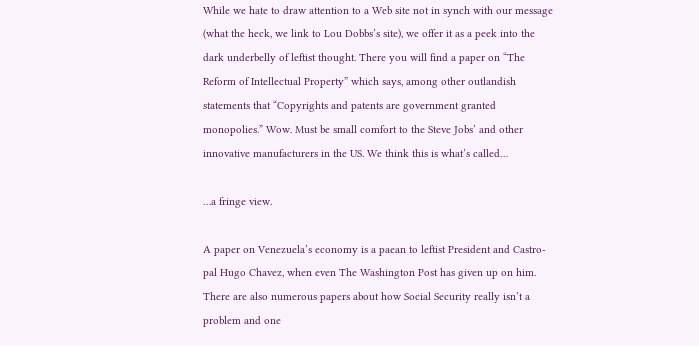While we hate to draw attention to a Web site not in synch with our message (what the heck, we link to Lou Dobbs’s site), we offer it as a peek into the dark underbelly of leftist thought. There you will find a paper on “The Reform of Intellectual Property” which says, among other outlandish statements that “Copyrights and patents are government granted monopolies.” Wow. Must be small comfort to the Steve Jobs’ and other innovative manufacturers in the US. We think this is what’s called…

…a fringe view.

A paper on Venezuela’s economy is a paean to leftist President and Castro-pal Hugo Chavez, when even The Washington Post has given up on him. There are also numerous papers about how Social Security really isn’t a problem and one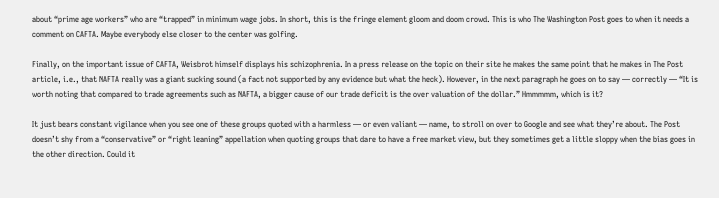about “prime age workers” who are “trapped” in minimum wage jobs. In short, this is the fringe element gloom and doom crowd. This is who The Washington Post goes to when it needs a comment on CAFTA. Maybe everybody else closer to the center was golfing.

Finally, on the important issue of CAFTA, Weisbrot himself displays his schizophrenia. In a press release on the topic on their site he makes the same point that he makes in The Post article, i.e., that NAFTA really was a giant sucking sound (a fact not supported by any evidence but what the heck). However, in the next paragraph he goes on to say — correctly — “It is worth noting that compared to trade agreements such as NAFTA, a bigger cause of our trade deficit is the over valuation of the dollar.” Hmmmmm, which is it?

It just bears constant vigilance when you see one of these groups quoted with a harmless — or even valiant — name, to stroll on over to Google and see what they’re about. The Post doesn’t shy from a “conservative” or “right leaning” appellation when quoting groups that dare to have a free market view, but they sometimes get a little sloppy when the bias goes in the other direction. Could it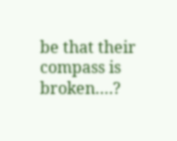be that their compass is broken….?